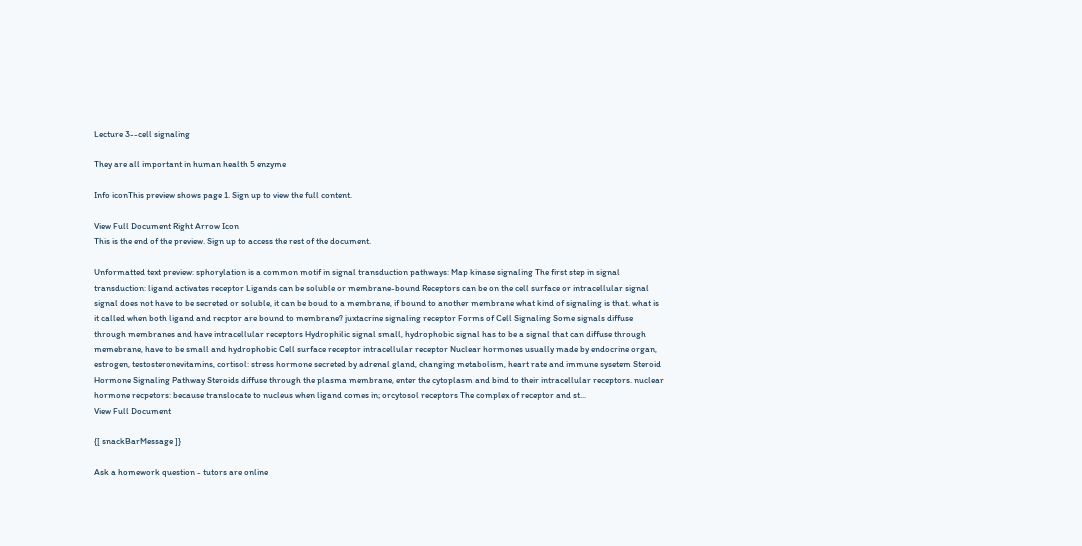Lecture 3--cell signaling

They are all important in human health 5 enzyme

Info iconThis preview shows page 1. Sign up to view the full content.

View Full Document Right Arrow Icon
This is the end of the preview. Sign up to access the rest of the document.

Unformatted text preview: sphorylation is a common motif in signal transduction pathways: Map kinase signaling The first step in signal transduction: ligand activates receptor Ligands can be soluble or membrane-bound Receptors can be on the cell surface or intracellular signal signal does not have to be secreted or soluble, it can be boud to a membrane, if bound to another membrane what kind of signaling is that. what is it called when both ligand and recptor are bound to membrane? juxtacrine signaling receptor Forms of Cell Signaling Some signals diffuse through membranes and have intracellular receptors Hydrophilic signal small, hydrophobic signal has to be a signal that can diffuse through memebrane, have to be small and hydrophobic Cell surface receptor intracellular receptor Nuclear hormones usually made by endocrine organ, estrogen, testosteronevitamins, cortisol: stress hormone secreted by adrenal gland, changing metabolism, heart rate and immune sysetem Steroid Hormone Signaling Pathway Steroids diffuse through the plasma membrane, enter the cytoplasm and bind to their intracellular receptors. nuclear hormone recpetors: because translocate to nucleus when ligand comes in; orcytosol receptors The complex of receptor and st...
View Full Document

{[ snackBarMessage ]}

Ask a homework question - tutors are online